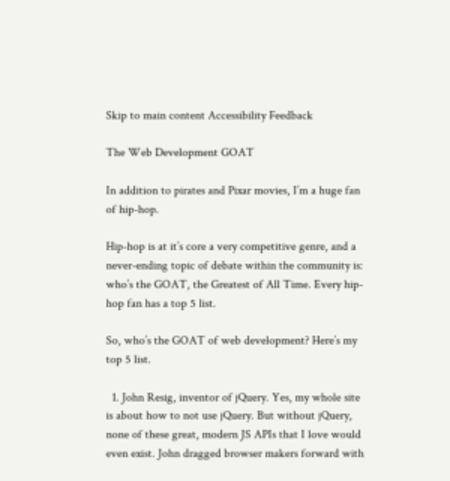Skip to main content Accessibility Feedback

The Web Development GOAT

In addition to pirates and Pixar movies, I’m a huge fan of hip-hop.

Hip-hop is at it’s core a very competitive genre, and a never-ending topic of debate within the community is: who’s the GOAT, the Greatest of All Time. Every hip-hop fan has a top 5 list.

So, who’s the GOAT of web development? Here’s my top 5 list.

  1. John Resig, inventor of jQuery. Yes, my whole site is about how to not use jQuery. But without jQuery, none of these great, modern JS APIs that I love would even exist. John dragged browser makers forward with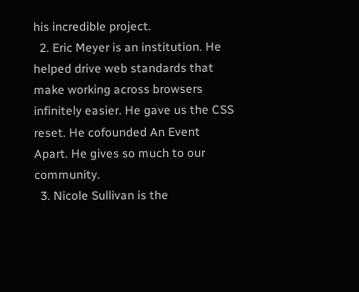his incredible project.
  2. Eric Meyer is an institution. He helped drive web standards that make working across browsers infinitely easier. He gave us the CSS reset. He cofounded An Event Apart. He gives so much to our community.
  3. Nicole Sullivan is the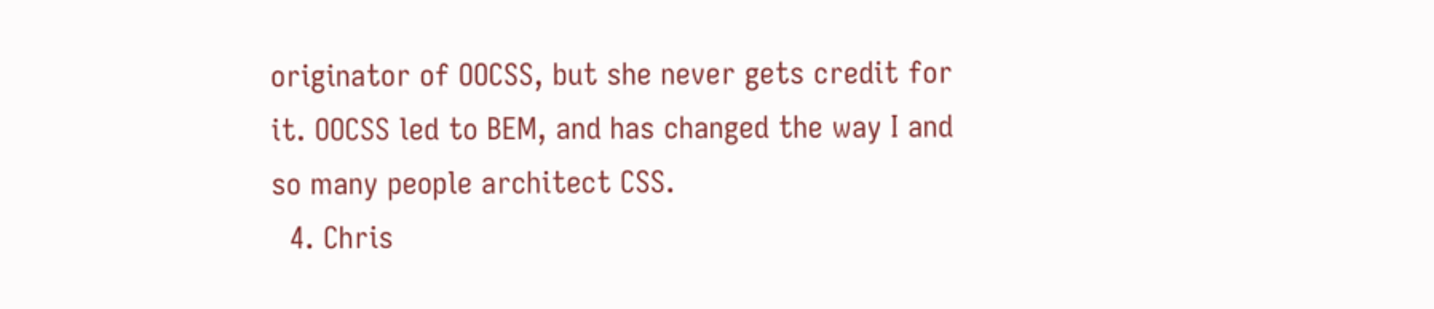originator of OOCSS, but she never gets credit for it. OOCSS led to BEM, and has changed the way I and so many people architect CSS.
  4. Chris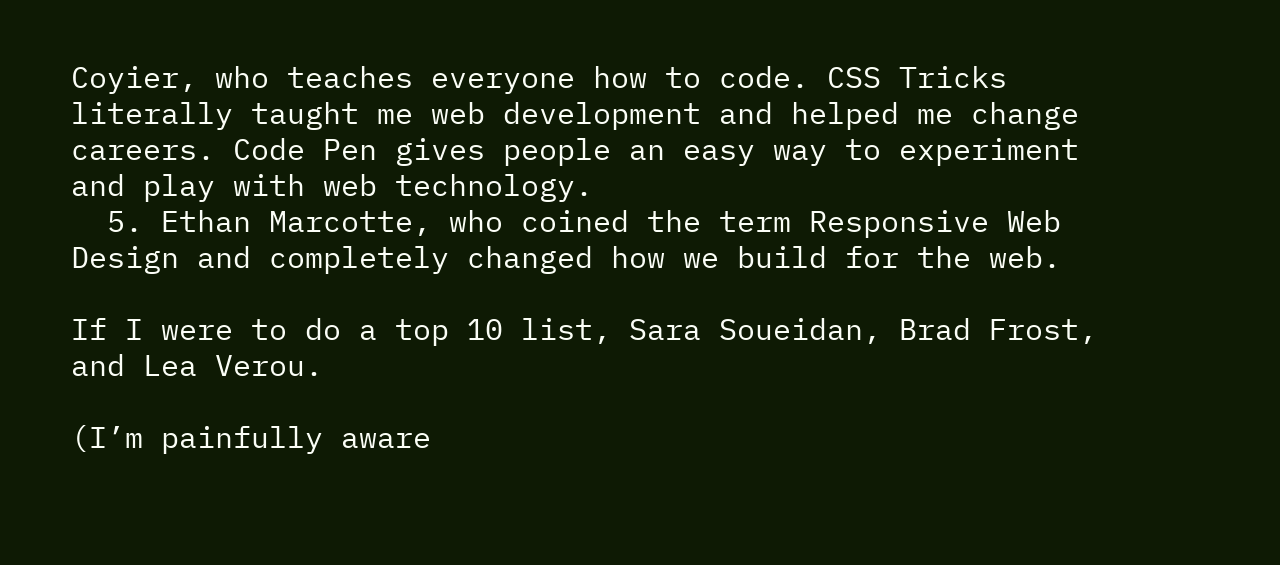Coyier, who teaches everyone how to code. CSS Tricks literally taught me web development and helped me change careers. Code Pen gives people an easy way to experiment and play with web technology.
  5. Ethan Marcotte, who coined the term Responsive Web Design and completely changed how we build for the web.

If I were to do a top 10 list, Sara Soueidan, Brad Frost, and Lea Verou.

(I’m painfully aware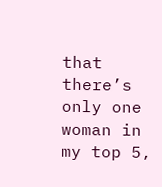that there’s only one woman in my top 5,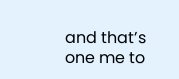and that’s one me to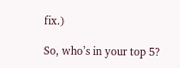fix.)

So, who’s in your top 5?